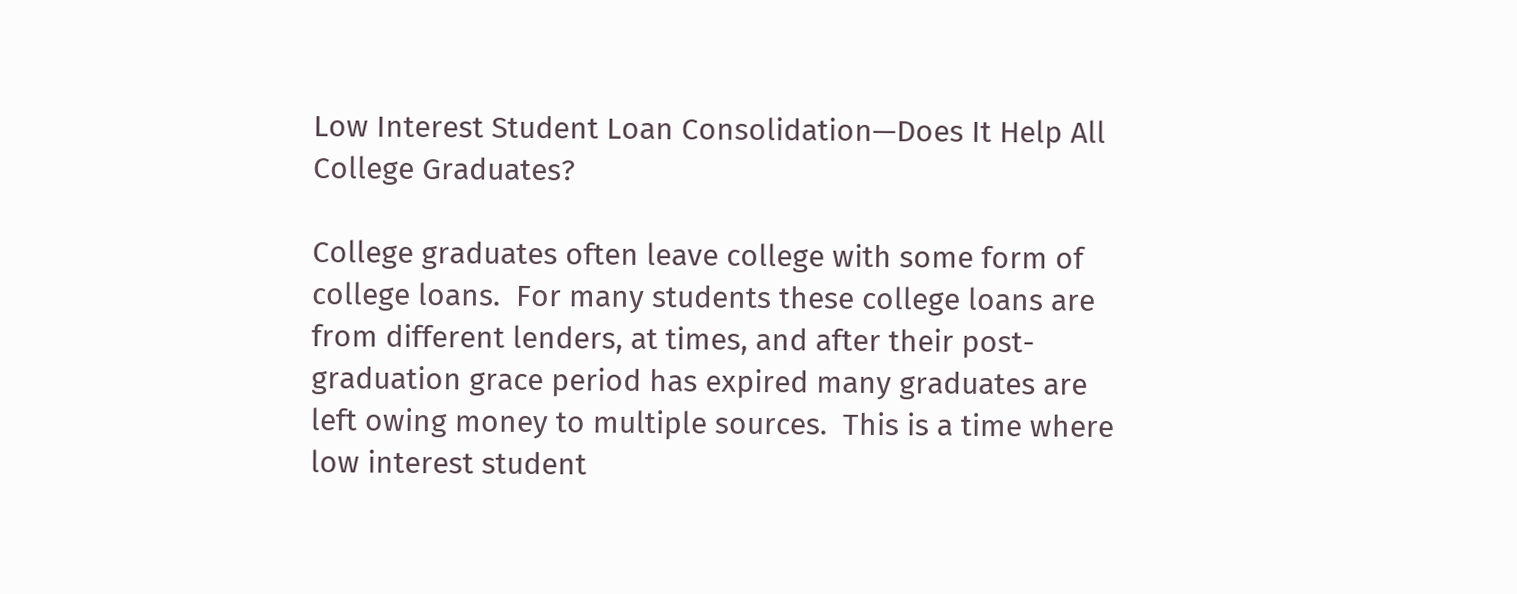Low Interest Student Loan Consolidation—Does It Help All College Graduates?

College graduates often leave college with some form of college loans.  For many students these college loans are from different lenders, at times, and after their post-graduation grace period has expired many graduates are left owing money to multiple sources.  This is a time where low interest student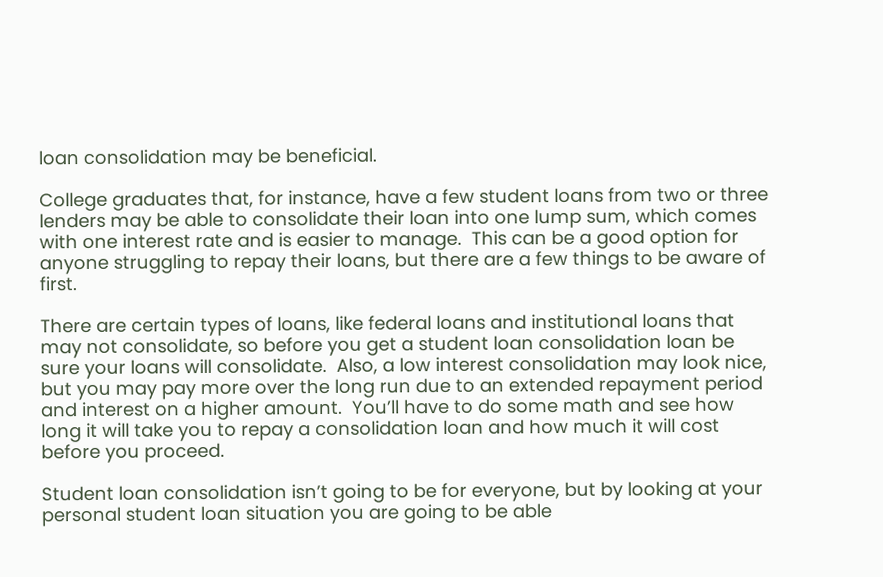loan consolidation may be beneficial.

College graduates that, for instance, have a few student loans from two or three lenders may be able to consolidate their loan into one lump sum, which comes with one interest rate and is easier to manage.  This can be a good option for anyone struggling to repay their loans, but there are a few things to be aware of first.

There are certain types of loans, like federal loans and institutional loans that may not consolidate, so before you get a student loan consolidation loan be sure your loans will consolidate.  Also, a low interest consolidation may look nice, but you may pay more over the long run due to an extended repayment period and interest on a higher amount.  You’ll have to do some math and see how long it will take you to repay a consolidation loan and how much it will cost before you proceed.

Student loan consolidation isn’t going to be for everyone, but by looking at your personal student loan situation you are going to be able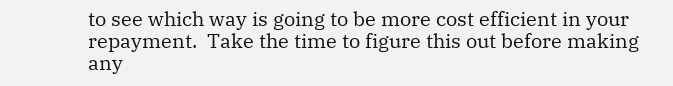to see which way is going to be more cost efficient in your repayment.  Take the time to figure this out before making any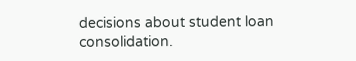decisions about student loan consolidation.